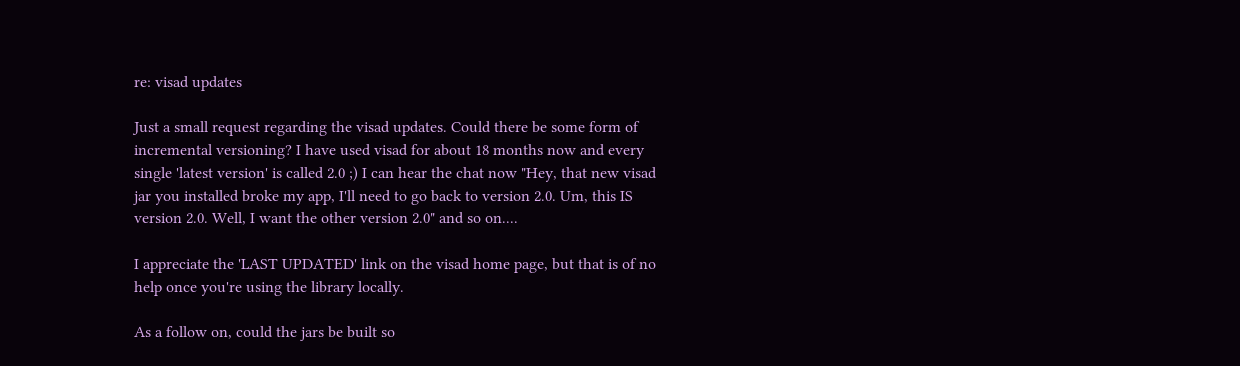re: visad updates

Just a small request regarding the visad updates. Could there be some form of incremental versioning? I have used visad for about 18 months now and every single 'latest version' is called 2.0 ;) I can hear the chat now "Hey, that new visad jar you installed broke my app, I'll need to go back to version 2.0. Um, this IS version 2.0. Well, I want the other version 2.0" and so on....

I appreciate the 'LAST UPDATED' link on the visad home page, but that is of no help once you're using the library locally.

As a follow on, could the jars be built so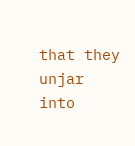that they unjar into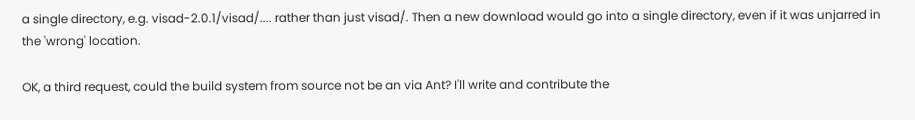a single directory, e.g. visad-2.0.1/visad/.... rather than just visad/. Then a new download would go into a single directory, even if it was unjarred in the 'wrong' location.

OK, a third request, could the build system from source not be an via Ant? I'll write and contribute the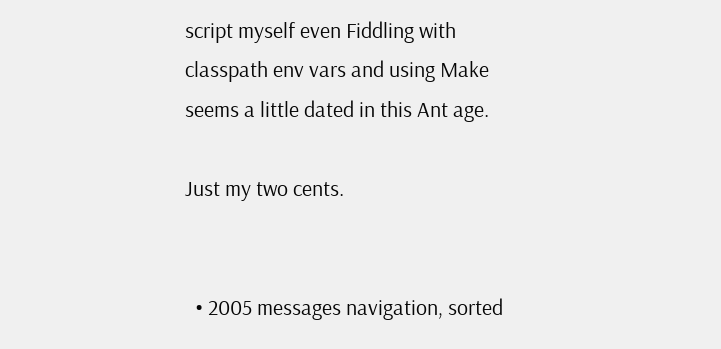script myself even Fiddling with classpath env vars and using Make seems a little dated in this Ant age.

Just my two cents.


  • 2005 messages navigation, sorted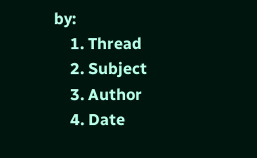by:
    1. Thread
    2. Subject
    3. Author
    4. Date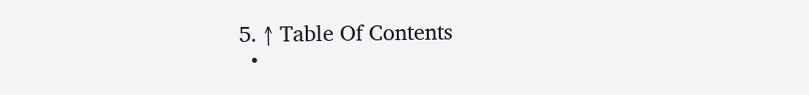5. ↑ Table Of Contents
  •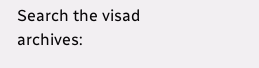Search the visad archives: